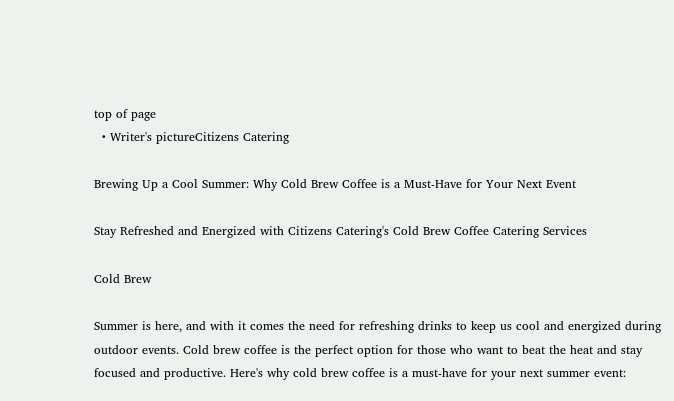top of page
  • Writer's pictureCitizens Catering

Brewing Up a Cool Summer: Why Cold Brew Coffee is a Must-Have for Your Next Event

Stay Refreshed and Energized with Citizens Catering's Cold Brew Coffee Catering Services

Cold Brew

Summer is here, and with it comes the need for refreshing drinks to keep us cool and energized during outdoor events. Cold brew coffee is the perfect option for those who want to beat the heat and stay focused and productive. Here's why cold brew coffee is a must-have for your next summer event: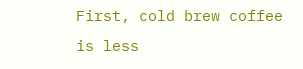First, cold brew coffee is less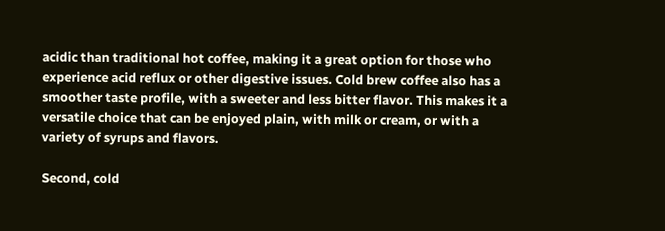acidic than traditional hot coffee, making it a great option for those who experience acid reflux or other digestive issues. Cold brew coffee also has a smoother taste profile, with a sweeter and less bitter flavor. This makes it a versatile choice that can be enjoyed plain, with milk or cream, or with a variety of syrups and flavors.

Second, cold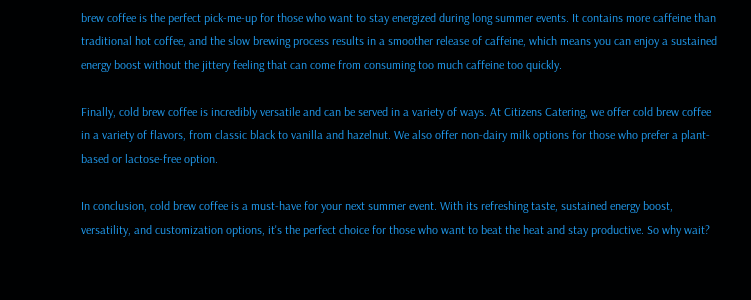brew coffee is the perfect pick-me-up for those who want to stay energized during long summer events. It contains more caffeine than traditional hot coffee, and the slow brewing process results in a smoother release of caffeine, which means you can enjoy a sustained energy boost without the jittery feeling that can come from consuming too much caffeine too quickly.

Finally, cold brew coffee is incredibly versatile and can be served in a variety of ways. At Citizens Catering, we offer cold brew coffee in a variety of flavors, from classic black to vanilla and hazelnut. We also offer non-dairy milk options for those who prefer a plant-based or lactose-free option.

In conclusion, cold brew coffee is a must-have for your next summer event. With its refreshing taste, sustained energy boost, versatility, and customization options, it's the perfect choice for those who want to beat the heat and stay productive. So why wait?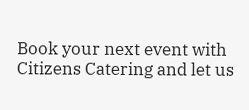Book your next event with Citizens Catering and let us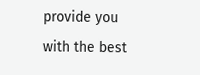provide you with the best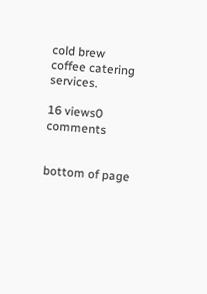cold brew coffee catering services.

16 views0 comments


bottom of page